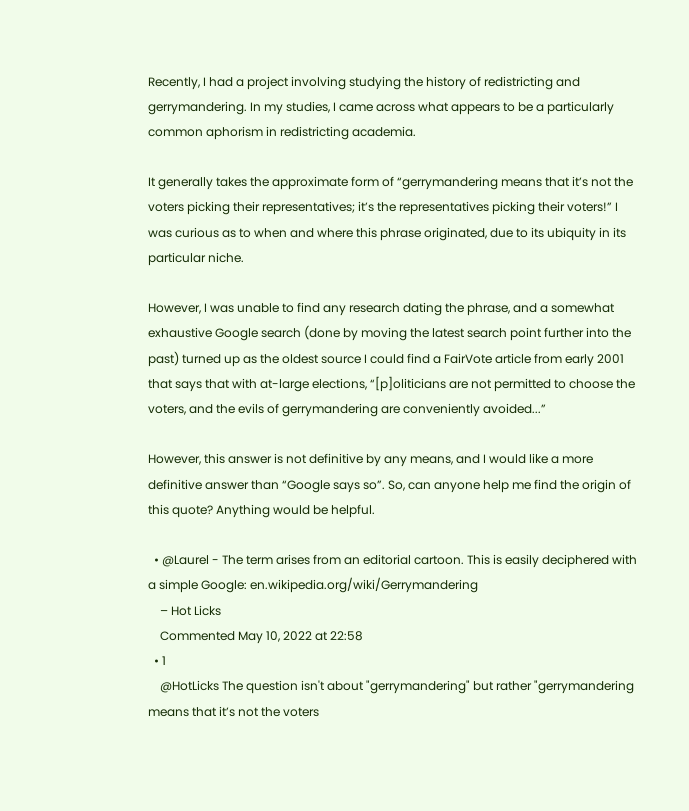Recently, I had a project involving studying the history of redistricting and gerrymandering. In my studies, I came across what appears to be a particularly common aphorism in redistricting academia.

It generally takes the approximate form of “gerrymandering means that it’s not the voters picking their representatives; it’s the representatives picking their voters!” I was curious as to when and where this phrase originated, due to its ubiquity in its particular niche.

However, I was unable to find any research dating the phrase, and a somewhat exhaustive Google search (done by moving the latest search point further into the past) turned up as the oldest source I could find a FairVote article from early 2001 that says that with at-large elections, “[p]oliticians are not permitted to choose the voters, and the evils of gerrymandering are conveniently avoided...”

However, this answer is not definitive by any means, and I would like a more definitive answer than “Google says so”. So, can anyone help me find the origin of this quote? Anything would be helpful.

  • @Laurel - The term arises from an editorial cartoon. This is easily deciphered with a simple Google: en.wikipedia.org/wiki/Gerrymandering
    – Hot Licks
    Commented May 10, 2022 at 22:58
  • 1
    @HotLicks The question isn't about "gerrymandering" but rather "gerrymandering means that it’s not the voters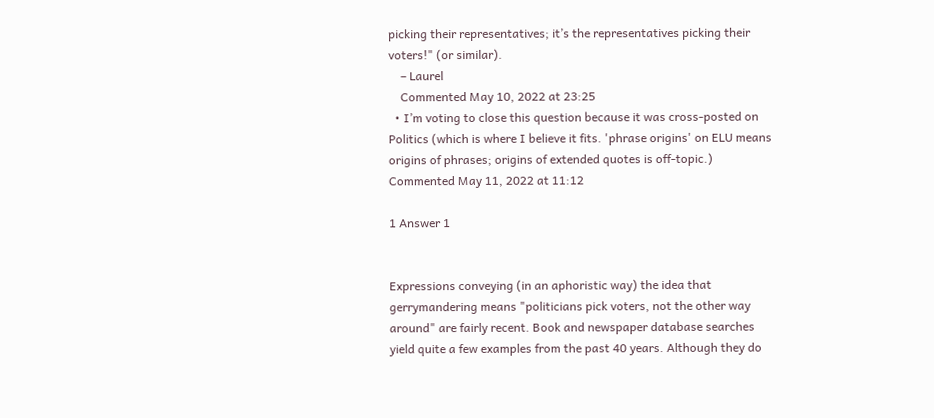picking their representatives; it’s the representatives picking their voters!" (or similar).
    – Laurel
    Commented May 10, 2022 at 23:25
  • I’m voting to close this question because it was cross-posted on Politics (which is where I believe it fits. 'phrase origins' on ELU means origins of phrases; origins of extended quotes is off-topic.) Commented May 11, 2022 at 11:12

1 Answer 1


Expressions conveying (in an aphoristic way) the idea that gerrymandering means "politicians pick voters, not the other way around" are fairly recent. Book and newspaper database searches yield quite a few examples from the past 40 years. Although they do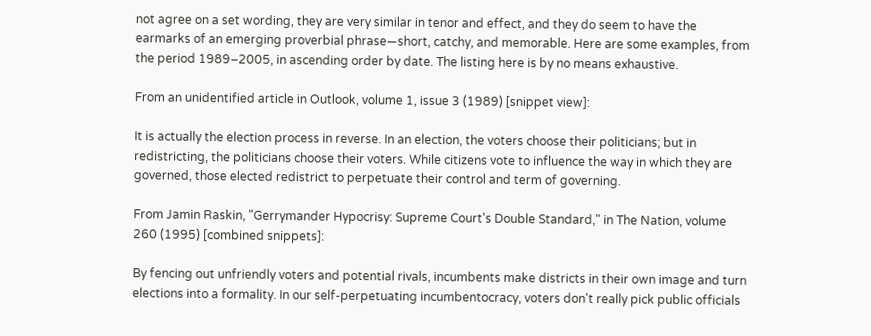not agree on a set wording, they are very similar in tenor and effect, and they do seem to have the earmarks of an emerging proverbial phrase—short, catchy, and memorable. Here are some examples, from the period 1989–2005, in ascending order by date. The listing here is by no means exhaustive.

From an unidentified article in Outlook, volume 1, issue 3 (1989) [snippet view]:

It is actually the election process in reverse. In an election, the voters choose their politicians; but in redistricting, the politicians choose their voters. While citizens vote to influence the way in which they are governed, those elected redistrict to perpetuate their control and term of governing.

From Jamin Raskin, "Gerrymander Hypocrisy: Supreme Court's Double Standard," in The Nation, volume 260 (1995) [combined snippets]:

By fencing out unfriendly voters and potential rivals, incumbents make districts in their own image and turn elections into a formality. In our self-perpetuating incumbentocracy, voters don't really pick public officials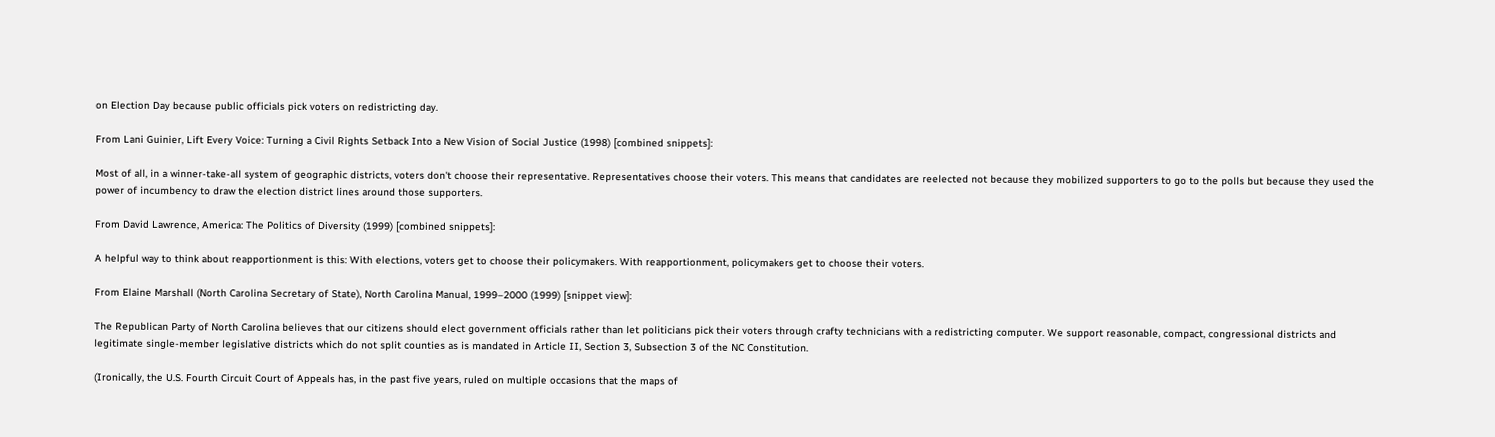on Election Day because public officials pick voters on redistricting day.

From Lani Guinier, Lift Every Voice: Turning a Civil Rights Setback Into a New Vision of Social Justice (1998) [combined snippets]:

Most of all, in a winner-take-all system of geographic districts, voters don't choose their representative. Representatives choose their voters. This means that candidates are reelected not because they mobilized supporters to go to the polls but because they used the power of incumbency to draw the election district lines around those supporters.

From David Lawrence, America: The Politics of Diversity (1999) [combined snippets]:

A helpful way to think about reapportionment is this: With elections, voters get to choose their policymakers. With reapportionment, policymakers get to choose their voters.

From Elaine Marshall (North Carolina Secretary of State), North Carolina Manual, 1999–2000 (1999) [snippet view]:

The Republican Party of North Carolina believes that our citizens should elect government officials rather than let politicians pick their voters through crafty technicians with a redistricting computer. We support reasonable, compact, congressional districts and legitimate single-member legislative districts which do not split counties as is mandated in Article II, Section 3, Subsection 3 of the NC Constitution.

(Ironically, the U.S. Fourth Circuit Court of Appeals has, in the past five years, ruled on multiple occasions that the maps of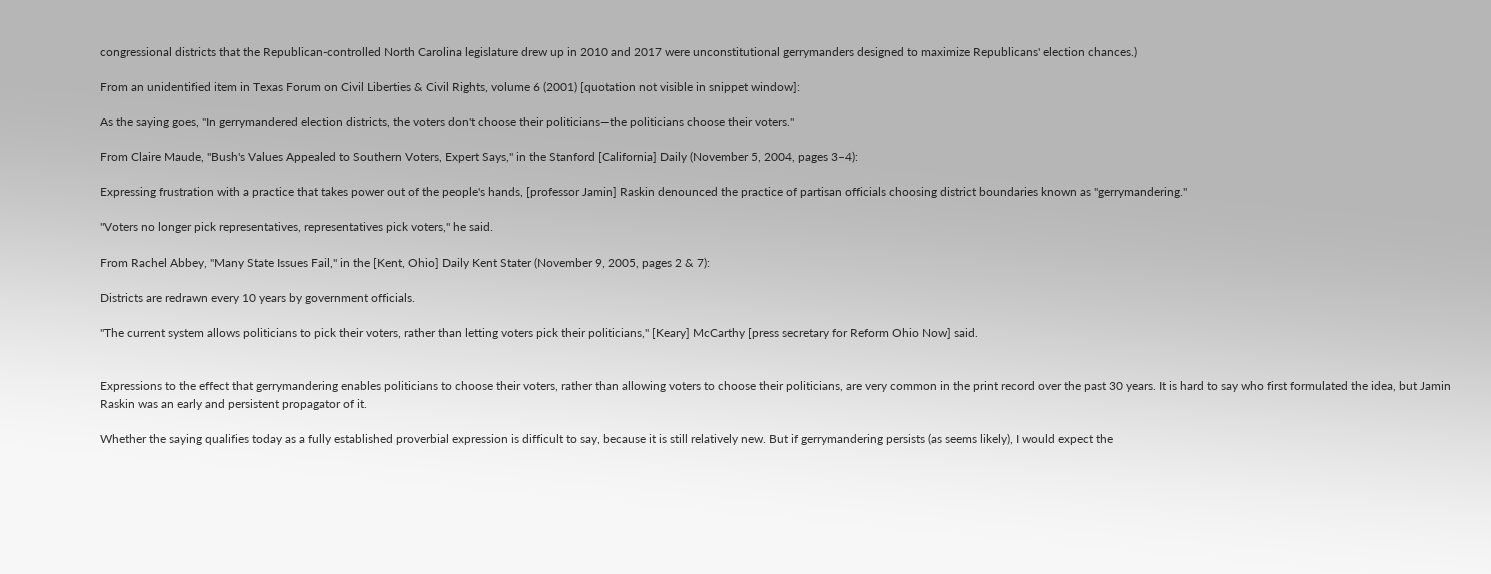congressional districts that the Republican-controlled North Carolina legislature drew up in 2010 and 2017 were unconstitutional gerrymanders designed to maximize Republicans' election chances.)

From an unidentified item in Texas Forum on Civil Liberties & Civil Rights, volume 6 (2001) [quotation not visible in snippet window]:

As the saying goes, "In gerrymandered election districts, the voters don't choose their politicians—the politicians choose their voters."

From Claire Maude, "Bush's Values Appealed to Southern Voters, Expert Says," in the Stanford [California] Daily (November 5, 2004, pages 3–4):

Expressing frustration with a practice that takes power out of the people's hands, [professor Jamin] Raskin denounced the practice of partisan officials choosing district boundaries known as "gerrymandering."

"Voters no longer pick representatives, representatives pick voters," he said.

From Rachel Abbey, "Many State Issues Fail," in the [Kent, Ohio] Daily Kent Stater (November 9, 2005, pages 2 & 7):

Districts are redrawn every 10 years by government officials.

"The current system allows politicians to pick their voters, rather than letting voters pick their politicians," [Keary] McCarthy [press secretary for Reform Ohio Now] said.


Expressions to the effect that gerrymandering enables politicians to choose their voters, rather than allowing voters to choose their politicians, are very common in the print record over the past 30 years. It is hard to say who first formulated the idea, but Jamin Raskin was an early and persistent propagator of it.

Whether the saying qualifies today as a fully established proverbial expression is difficult to say, because it is still relatively new. But if gerrymandering persists (as seems likely), I would expect the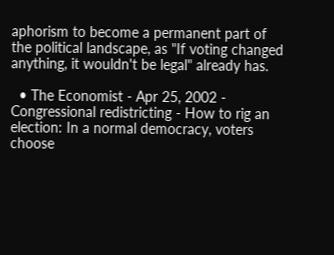aphorism to become a permanent part of the political landscape, as "If voting changed anything, it wouldn't be legal" already has.

  • The Economist - Apr 25, 2002 - Congressional redistricting - How to rig an election: In a normal democracy, voters choose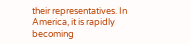their representatives. In America, it is rapidly becoming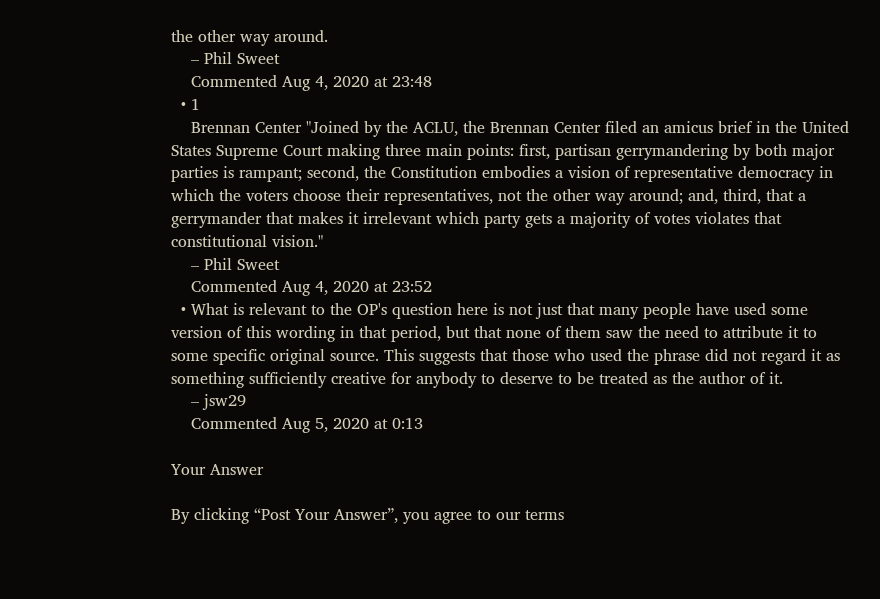the other way around.
    – Phil Sweet
    Commented Aug 4, 2020 at 23:48
  • 1
    Brennan Center "Joined by the ACLU, the Brennan Center filed an amicus brief in the United States Supreme Court making three main points: first, partisan gerrymandering by both major parties is rampant; second, the Constitution embodies a vision of representative democracy in which the voters choose their representatives, not the other way around; and, third, that a gerrymander that makes it irrelevant which party gets a majority of votes violates that constitutional vision."
    – Phil Sweet
    Commented Aug 4, 2020 at 23:52
  • What is relevant to the OP's question here is not just that many people have used some version of this wording in that period, but that none of them saw the need to attribute it to some specific original source. This suggests that those who used the phrase did not regard it as something sufficiently creative for anybody to deserve to be treated as the author of it.
    – jsw29
    Commented Aug 5, 2020 at 0:13

Your Answer

By clicking “Post Your Answer”, you agree to our terms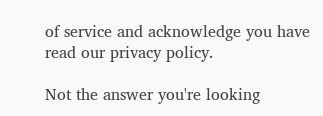of service and acknowledge you have read our privacy policy.

Not the answer you're looking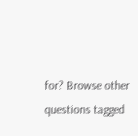for? Browse other questions tagged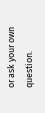or ask your own question.